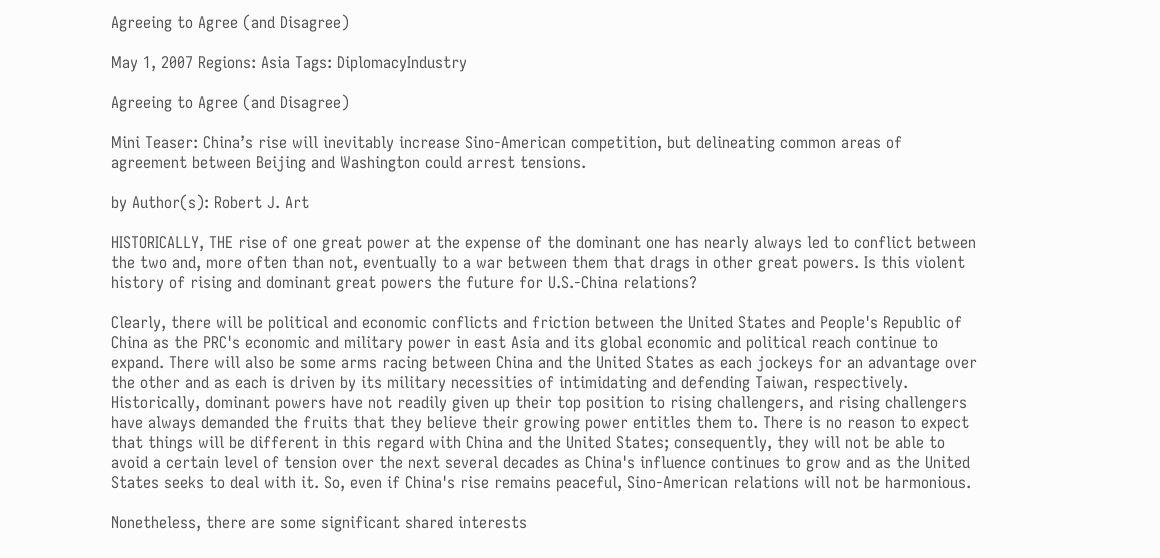Agreeing to Agree (and Disagree)

May 1, 2007 Regions: Asia Tags: DiplomacyIndustry

Agreeing to Agree (and Disagree)

Mini Teaser: China’s rise will inevitably increase Sino-American competition, but delineating common areas of agreement between Beijing and Washington could arrest tensions.

by Author(s): Robert J. Art

HISTORICALLY, THE rise of one great power at the expense of the dominant one has nearly always led to conflict between the two and, more often than not, eventually to a war between them that drags in other great powers. Is this violent history of rising and dominant great powers the future for U.S.-China relations?

Clearly, there will be political and economic conflicts and friction between the United States and People's Republic of China as the PRC's economic and military power in east Asia and its global economic and political reach continue to expand. There will also be some arms racing between China and the United States as each jockeys for an advantage over the other and as each is driven by its military necessities of intimidating and defending Taiwan, respectively. Historically, dominant powers have not readily given up their top position to rising challengers, and rising challengers have always demanded the fruits that they believe their growing power entitles them to. There is no reason to expect that things will be different in this regard with China and the United States; consequently, they will not be able to avoid a certain level of tension over the next several decades as China's influence continues to grow and as the United States seeks to deal with it. So, even if China's rise remains peaceful, Sino-American relations will not be harmonious.

Nonetheless, there are some significant shared interests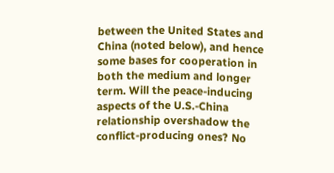between the United States and China (noted below), and hence some bases for cooperation in both the medium and longer term. Will the peace-inducing aspects of the U.S.-China relationship overshadow the conflict-producing ones? No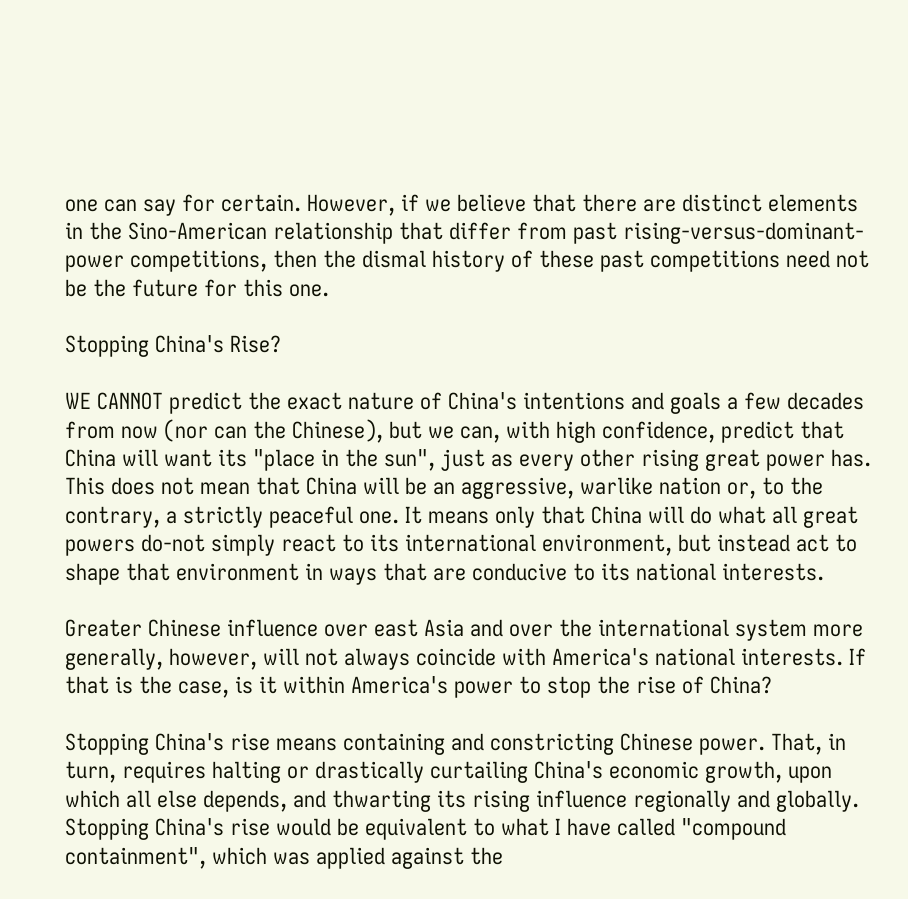one can say for certain. However, if we believe that there are distinct elements in the Sino-American relationship that differ from past rising-versus-dominant-power competitions, then the dismal history of these past competitions need not be the future for this one.

Stopping China's Rise?

WE CANNOT predict the exact nature of China's intentions and goals a few decades from now (nor can the Chinese), but we can, with high confidence, predict that China will want its "place in the sun", just as every other rising great power has. This does not mean that China will be an aggressive, warlike nation or, to the contrary, a strictly peaceful one. It means only that China will do what all great powers do-not simply react to its international environment, but instead act to shape that environment in ways that are conducive to its national interests.

Greater Chinese influence over east Asia and over the international system more generally, however, will not always coincide with America's national interests. If that is the case, is it within America's power to stop the rise of China?

Stopping China's rise means containing and constricting Chinese power. That, in turn, requires halting or drastically curtailing China's economic growth, upon which all else depends, and thwarting its rising influence regionally and globally. Stopping China's rise would be equivalent to what I have called "compound containment", which was applied against the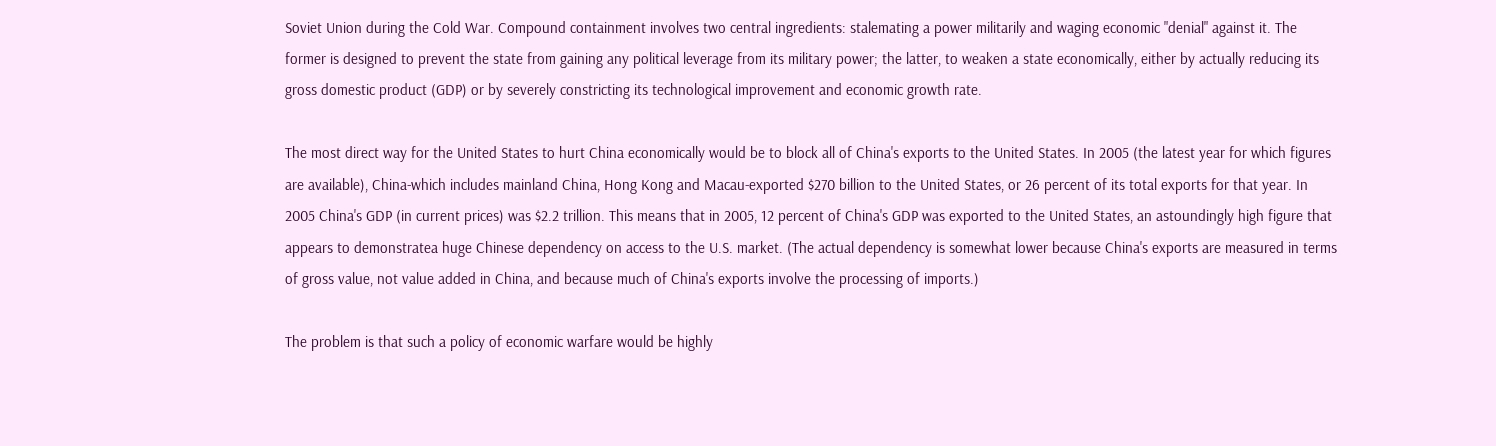Soviet Union during the Cold War. Compound containment involves two central ingredients: stalemating a power militarily and waging economic "denial" against it. The former is designed to prevent the state from gaining any political leverage from its military power; the latter, to weaken a state economically, either by actually reducing its gross domestic product (GDP) or by severely constricting its technological improvement and economic growth rate.

The most direct way for the United States to hurt China economically would be to block all of China's exports to the United States. In 2005 (the latest year for which figures are available), China-which includes mainland China, Hong Kong and Macau-exported $270 billion to the United States, or 26 percent of its total exports for that year. In 2005 China's GDP (in current prices) was $2.2 trillion. This means that in 2005, 12 percent of China's GDP was exported to the United States, an astoundingly high figure that appears to demonstratea huge Chinese dependency on access to the U.S. market. (The actual dependency is somewhat lower because China's exports are measured in terms of gross value, not value added in China, and because much of China's exports involve the processing of imports.)

The problem is that such a policy of economic warfare would be highly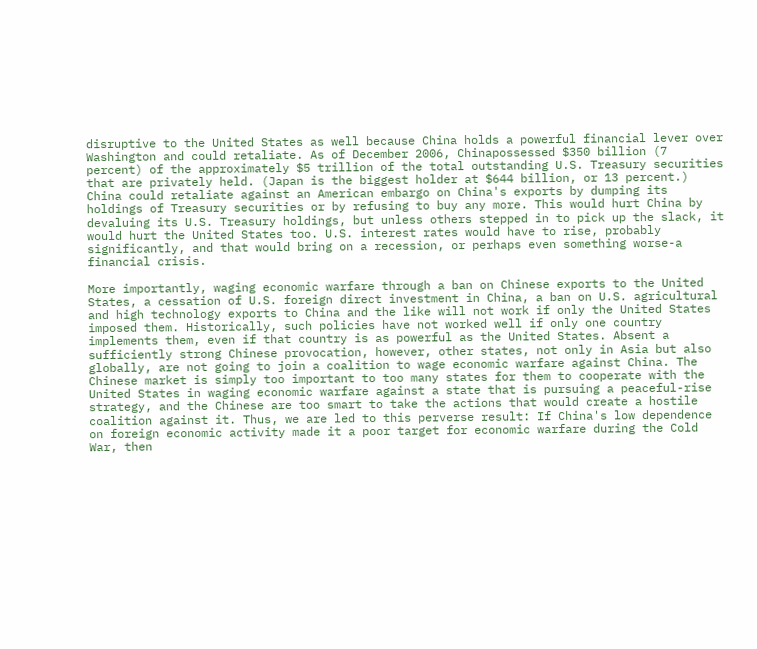disruptive to the United States as well because China holds a powerful financial lever over Washington and could retaliate. As of December 2006, Chinapossessed $350 billion (7 percent) of the approximately $5 trillion of the total outstanding U.S. Treasury securities that are privately held. (Japan is the biggest holder at $644 billion, or 13 percent.) China could retaliate against an American embargo on China's exports by dumping its holdings of Treasury securities or by refusing to buy any more. This would hurt China by devaluing its U.S. Treasury holdings, but unless others stepped in to pick up the slack, it would hurt the United States too. U.S. interest rates would have to rise, probably significantly, and that would bring on a recession, or perhaps even something worse-a financial crisis.

More importantly, waging economic warfare through a ban on Chinese exports to the United States, a cessation of U.S. foreign direct investment in China, a ban on U.S. agricultural and high technology exports to China and the like will not work if only the United States imposed them. Historically, such policies have not worked well if only one country implements them, even if that country is as powerful as the United States. Absent a sufficiently strong Chinese provocation, however, other states, not only in Asia but also globally, are not going to join a coalition to wage economic warfare against China. The Chinese market is simply too important to too many states for them to cooperate with the United States in waging economic warfare against a state that is pursuing a peaceful-rise strategy, and the Chinese are too smart to take the actions that would create a hostile coalition against it. Thus, we are led to this perverse result: If China's low dependence on foreign economic activity made it a poor target for economic warfare during the Cold War, then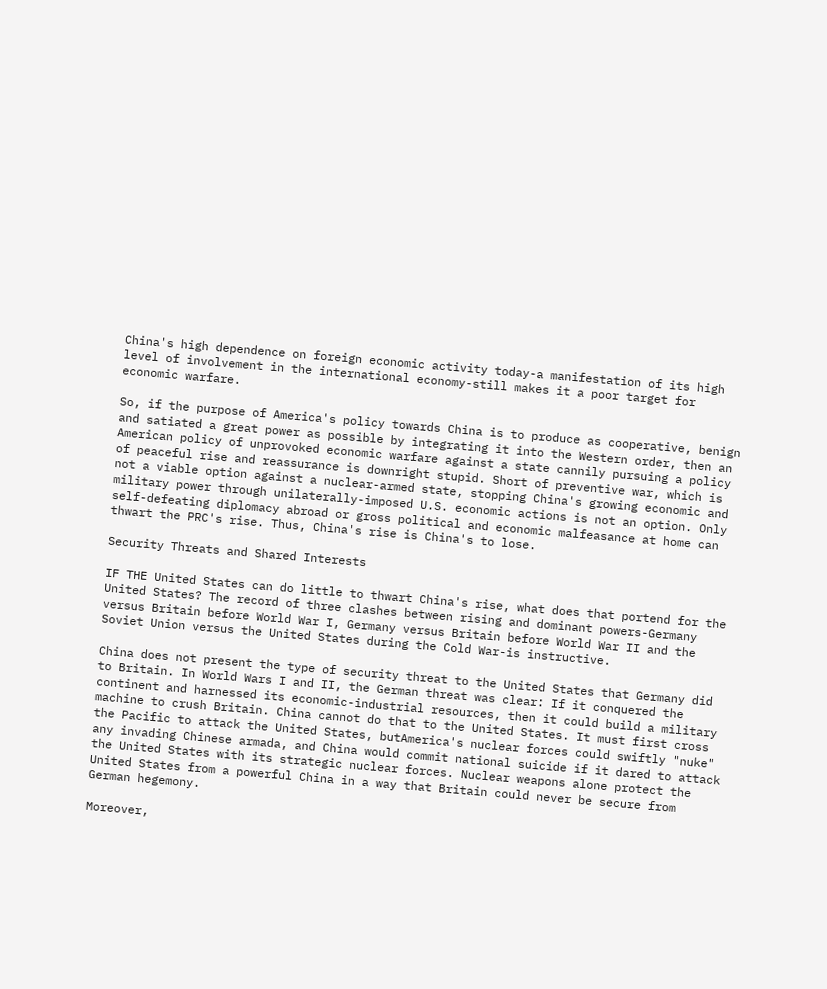China's high dependence on foreign economic activity today-a manifestation of its high level of involvement in the international economy-still makes it a poor target for economic warfare.

So, if the purpose of America's policy towards China is to produce as cooperative, benign and satiated a great power as possible by integrating it into the Western order, then an American policy of unprovoked economic warfare against a state cannily pursuing a policy of peaceful rise and reassurance is downright stupid. Short of preventive war, which is not a viable option against a nuclear-armed state, stopping China's growing economic and military power through unilaterally-imposed U.S. economic actions is not an option. Only self-defeating diplomacy abroad or gross political and economic malfeasance at home can thwart the PRC's rise. Thus, China's rise is China's to lose.

Security Threats and Shared Interests

IF THE United States can do little to thwart China's rise, what does that portend for the United States? The record of three clashes between rising and dominant powers-Germany versus Britain before World War I, Germany versus Britain before World War II and the Soviet Union versus the United States during the Cold War-is instructive.

China does not present the type of security threat to the United States that Germany did to Britain. In World Wars I and II, the German threat was clear: If it conquered the continent and harnessed its economic-industrial resources, then it could build a military machine to crush Britain. China cannot do that to the United States. It must first cross the Pacific to attack the United States, butAmerica's nuclear forces could swiftly "nuke" any invading Chinese armada, and China would commit national suicide if it dared to attack the United States with its strategic nuclear forces. Nuclear weapons alone protect the United States from a powerful China in a way that Britain could never be secure from German hegemony.

Moreover,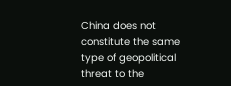China does not constitute the same type of geopolitical threat to the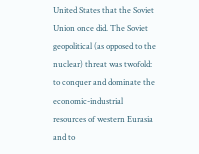United States that the Soviet Union once did. The Soviet geopolitical (as opposed to the nuclear) threat was twofold: to conquer and dominate the economic-industrial resources of western Eurasia and to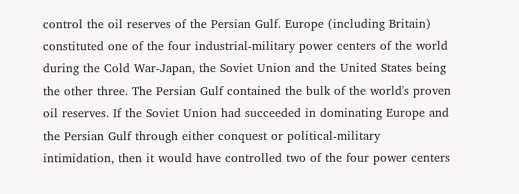control the oil reserves of the Persian Gulf. Europe (including Britain) constituted one of the four industrial-military power centers of the world during the Cold War-Japan, the Soviet Union and the United States being the other three. The Persian Gulf contained the bulk of the world's proven oil reserves. If the Soviet Union had succeeded in dominating Europe and the Persian Gulf through either conquest or political-military intimidation, then it would have controlled two of the four power centers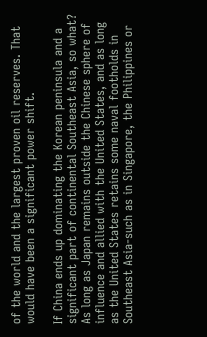of the world and the largest proven oil reserves. That would have been a significant power shift.

If China ends up dominating the Korean peninsula and a significant part of continental Southeast Asia, so what? As long as Japan remains outside the Chinese sphere of influence and allied with the United States, and as long as the United States retains some naval footholds in Southeast Asia-such as in Singapore, the Philippines or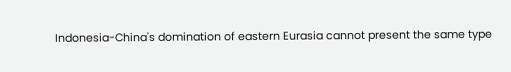Indonesia-China's domination of eastern Eurasia cannot present the same type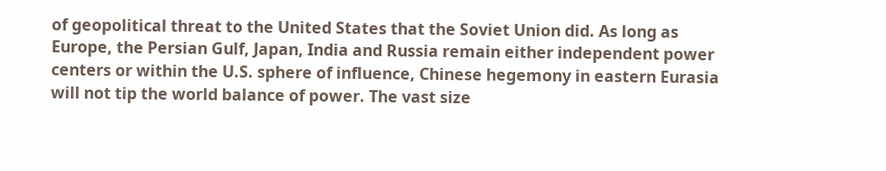of geopolitical threat to the United States that the Soviet Union did. As long as Europe, the Persian Gulf, Japan, India and Russia remain either independent power centers or within the U.S. sphere of influence, Chinese hegemony in eastern Eurasia will not tip the world balance of power. The vast size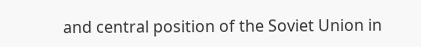and central position of the Soviet Union in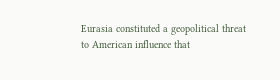Eurasia constituted a geopolitical threat to American influence that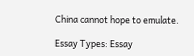China cannot hope to emulate.

Essay Types: Essay